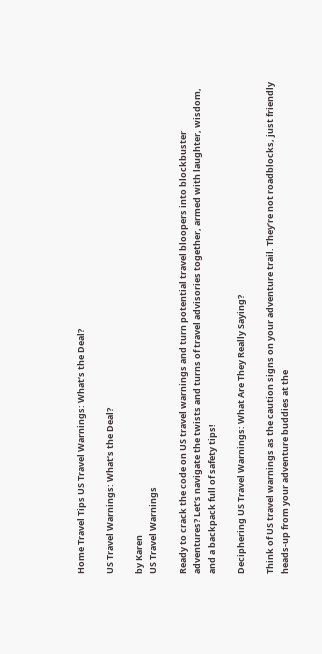Home Travel Tips US Travel Warnings: What’s the Deal?

US Travel Warnings: What’s the Deal?

by Karen
US Travel Warnings

Ready to crack the code on US travel warnings and turn potential travel bloopers into blockbuster adventures? Let’s navigate the twists and turns of travel advisories together, armed with laughter, wisdom, and a backpack full of safety tips!

Deciphering US Travel Warnings: What Are They Really Saying?

Think of US travel warnings as the caution signs on your adventure trail. They’re not roadblocks, just friendly heads-up from your adventure buddies at the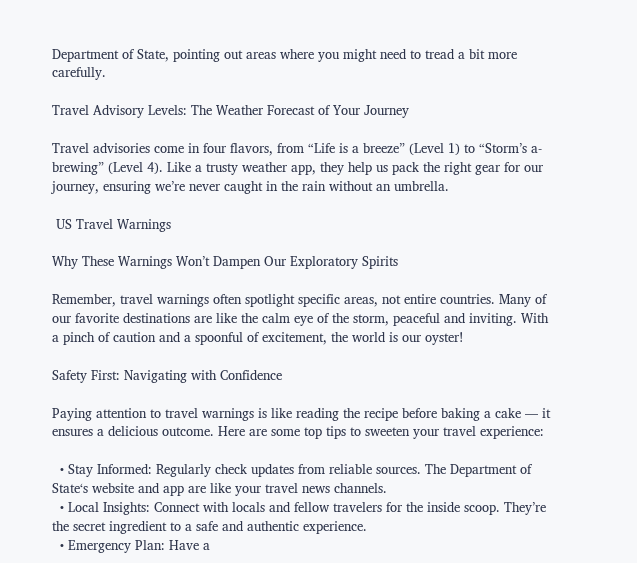Department of State, pointing out areas where you might need to tread a bit more carefully.

Travel Advisory Levels: The Weather Forecast of Your Journey

Travel advisories come in four flavors, from “Life is a breeze” (Level 1) to “Storm’s a-brewing” (Level 4). Like a trusty weather app, they help us pack the right gear for our journey, ensuring we’re never caught in the rain without an umbrella.

 US Travel Warnings

Why These Warnings Won’t Dampen Our Exploratory Spirits

Remember, travel warnings often spotlight specific areas, not entire countries. Many of our favorite destinations are like the calm eye of the storm, peaceful and inviting. With a pinch of caution and a spoonful of excitement, the world is our oyster!

Safety First: Navigating with Confidence

Paying attention to travel warnings is like reading the recipe before baking a cake — it ensures a delicious outcome. Here are some top tips to sweeten your travel experience:

  • Stay Informed: Regularly check updates from reliable sources. The Department of State‘s website and app are like your travel news channels.
  • Local Insights: Connect with locals and fellow travelers for the inside scoop. They’re the secret ingredient to a safe and authentic experience.
  • Emergency Plan: Have a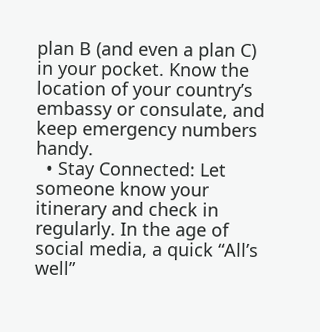plan B (and even a plan C) in your pocket. Know the location of your country’s embassy or consulate, and keep emergency numbers handy.
  • Stay Connected: Let someone know your itinerary and check in regularly. In the age of social media, a quick “All’s well”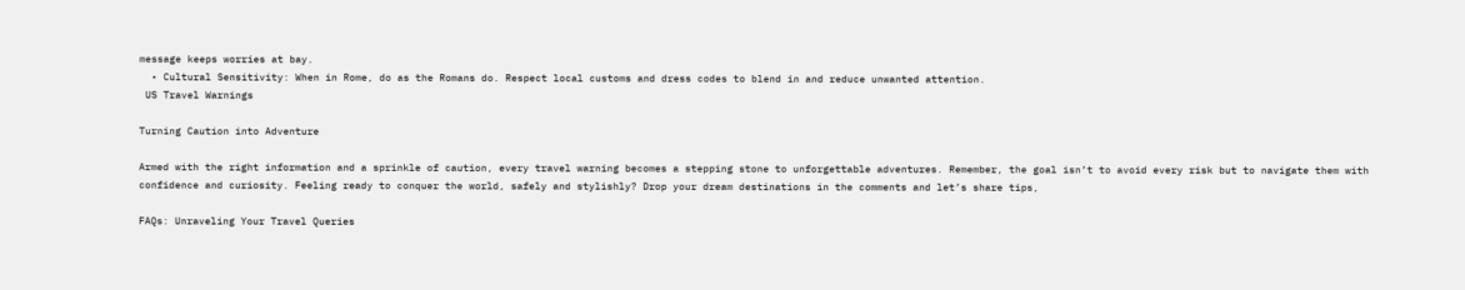message keeps worries at bay.
  • Cultural Sensitivity: When in Rome, do as the Romans do. Respect local customs and dress codes to blend in and reduce unwanted attention.
 US Travel Warnings

Turning Caution into Adventure

Armed with the right information and a sprinkle of caution, every travel warning becomes a stepping stone to unforgettable adventures. Remember, the goal isn’t to avoid every risk but to navigate them with confidence and curiosity. Feeling ready to conquer the world, safely and stylishly? Drop your dream destinations in the comments and let’s share tips,

FAQs: Unraveling Your Travel Queries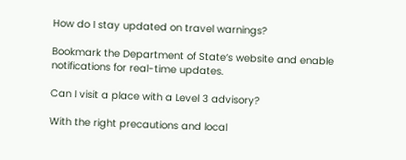How do I stay updated on travel warnings?

Bookmark the Department of State‘s website and enable notifications for real-time updates.

Can I visit a place with a Level 3 advisory?

With the right precautions and local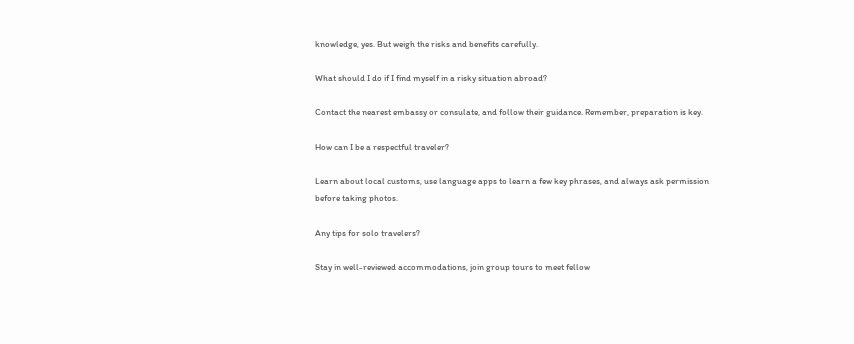knowledge, yes. But weigh the risks and benefits carefully.

What should I do if I find myself in a risky situation abroad?

Contact the nearest embassy or consulate, and follow their guidance. Remember, preparation is key.

How can I be a respectful traveler?

Learn about local customs, use language apps to learn a few key phrases, and always ask permission before taking photos.

Any tips for solo travelers?

Stay in well-reviewed accommodations, join group tours to meet fellow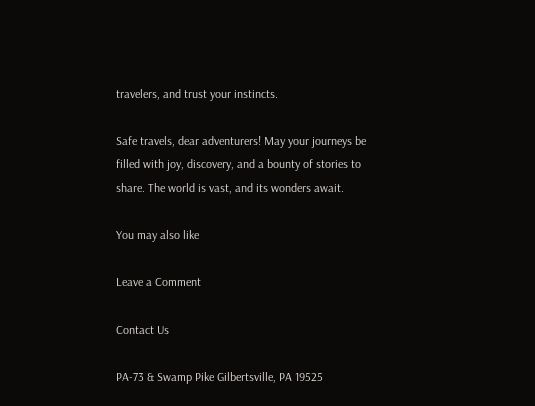travelers, and trust your instincts.

Safe travels, dear adventurers! May your journeys be filled with joy, discovery, and a bounty of stories to share. The world is vast, and its wonders await.

You may also like

Leave a Comment

Contact Us

PA-73 & Swamp Pike Gilbertsville, PA 19525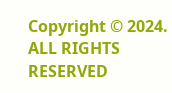Copyright © 2024. ALL RIGHTS RESERVED